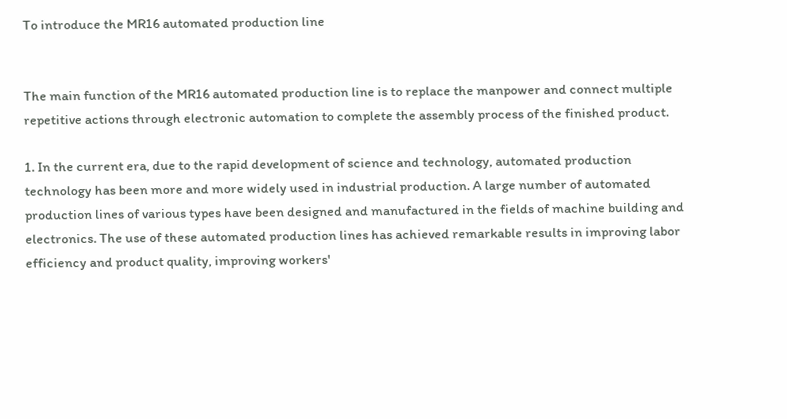To introduce the MR16 automated production line


The main function of the MR16 automated production line is to replace the manpower and connect multiple repetitive actions through electronic automation to complete the assembly process of the finished product.

1. In the current era, due to the rapid development of science and technology, automated production technology has been more and more widely used in industrial production. A large number of automated production lines of various types have been designed and manufactured in the fields of machine building and electronics. The use of these automated production lines has achieved remarkable results in improving labor efficiency and product quality, improving workers'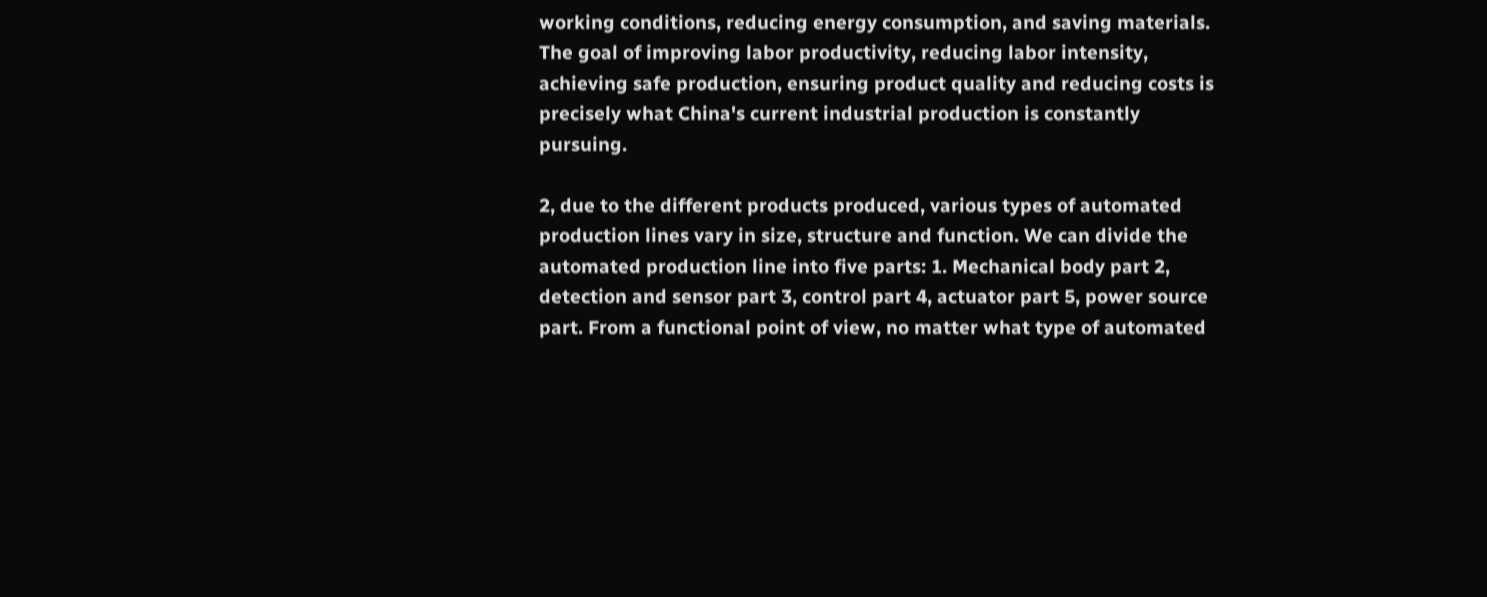working conditions, reducing energy consumption, and saving materials. The goal of improving labor productivity, reducing labor intensity, achieving safe production, ensuring product quality and reducing costs is precisely what China's current industrial production is constantly pursuing.

2, due to the different products produced, various types of automated production lines vary in size, structure and function. We can divide the automated production line into five parts: 1. Mechanical body part 2, detection and sensor part 3, control part 4, actuator part 5, power source part. From a functional point of view, no matter what type of automated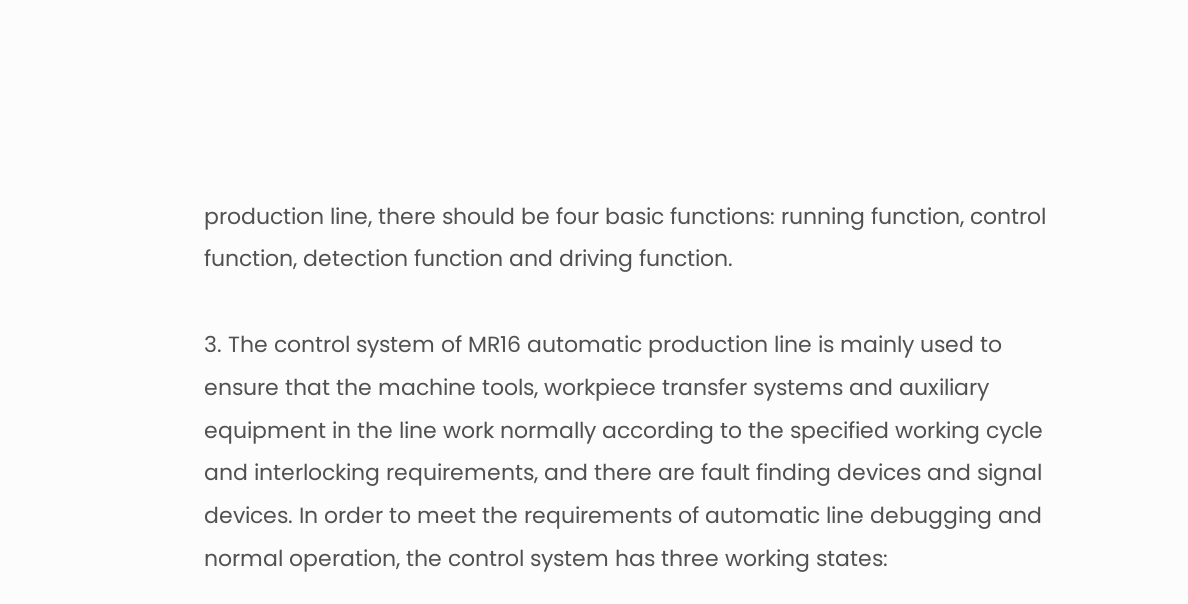production line, there should be four basic functions: running function, control function, detection function and driving function.

3. The control system of MR16 automatic production line is mainly used to ensure that the machine tools, workpiece transfer systems and auxiliary equipment in the line work normally according to the specified working cycle and interlocking requirements, and there are fault finding devices and signal devices. In order to meet the requirements of automatic line debugging and normal operation, the control system has three working states: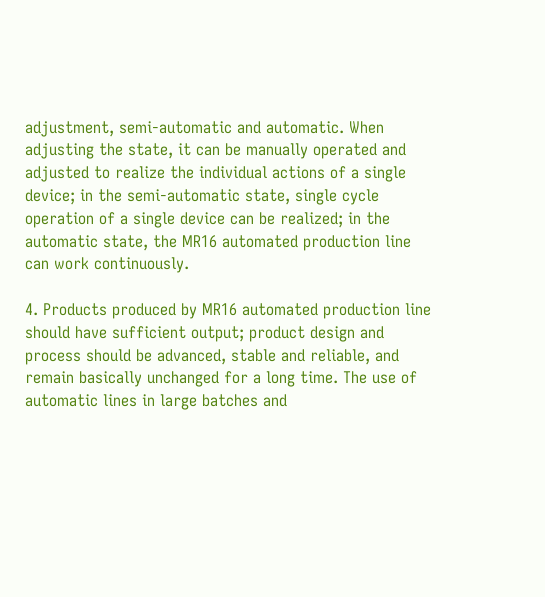adjustment, semi-automatic and automatic. When adjusting the state, it can be manually operated and adjusted to realize the individual actions of a single device; in the semi-automatic state, single cycle operation of a single device can be realized; in the automatic state, the MR16 automated production line can work continuously.

4. Products produced by MR16 automated production line should have sufficient output; product design and process should be advanced, stable and reliable, and remain basically unchanged for a long time. The use of automatic lines in large batches and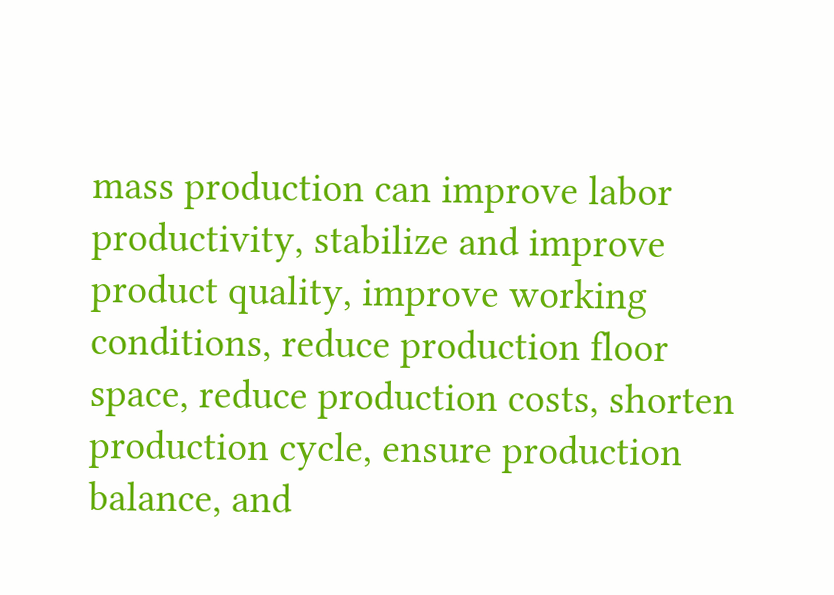mass production can improve labor productivity, stabilize and improve product quality, improve working conditions, reduce production floor space, reduce production costs, shorten production cycle, ensure production balance, and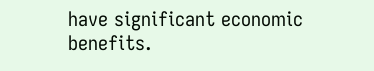have significant economic benefits.